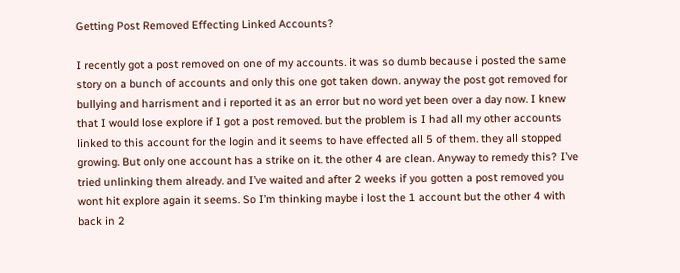Getting Post Removed Effecting Linked Accounts?

I recently got a post removed on one of my accounts. it was so dumb because i posted the same story on a bunch of accounts and only this one got taken down. anyway the post got removed for bullying and harrisment and i reported it as an error but no word yet been over a day now. I knew that I would lose explore if I got a post removed. but the problem is I had all my other accounts linked to this account for the login and it seems to have effected all 5 of them. they all stopped growing. But only one account has a strike on it. the other 4 are clean. Anyway to remedy this? I’ve tried unlinking them already. and I’ve waited and after 2 weeks if you gotten a post removed you wont hit explore again it seems. So I’m thinking maybe i lost the 1 account but the other 4 with back in 2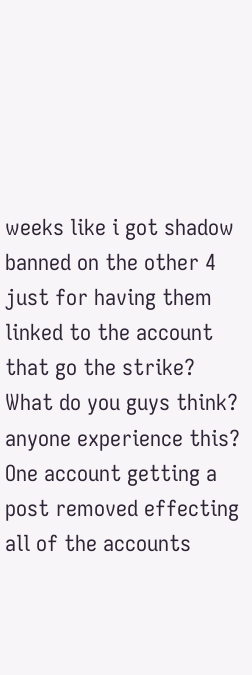weeks like i got shadow banned on the other 4 just for having them linked to the account that go the strike? What do you guys think? anyone experience this? One account getting a post removed effecting all of the accounts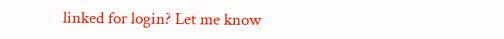linked for login? Let me know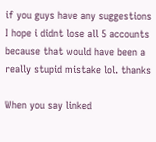if you guys have any suggestions I hope i didnt lose all 5 accounts because that would have been a really stupid mistake lol. thanks

When you say linked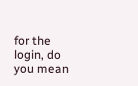for the login, do you mean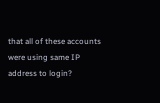that all of these accounts were using same IP address to login?